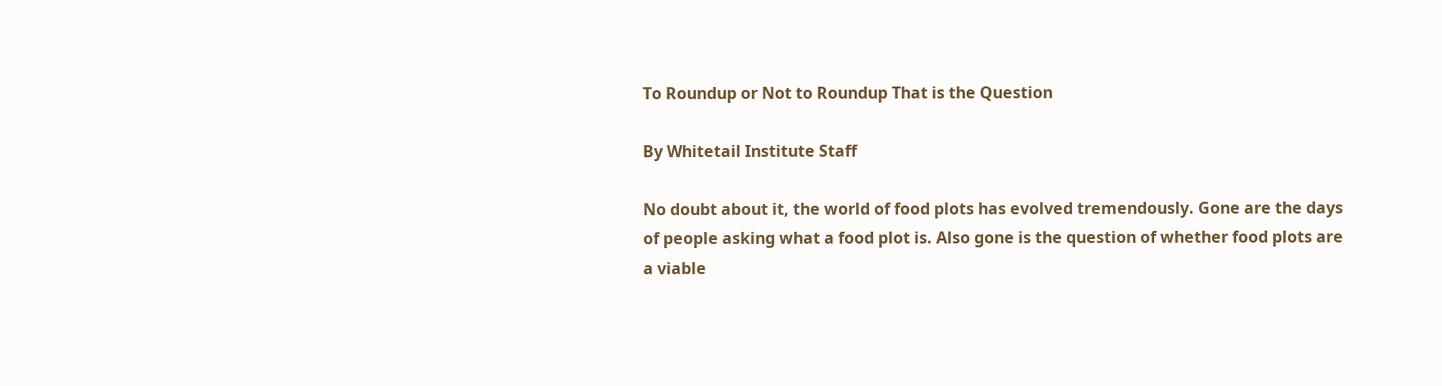To Roundup or Not to Roundup That is the Question

By Whitetail Institute Staff

No doubt about it, the world of food plots has evolved tremendously. Gone are the days of people asking what a food plot is. Also gone is the question of whether food plots are a viable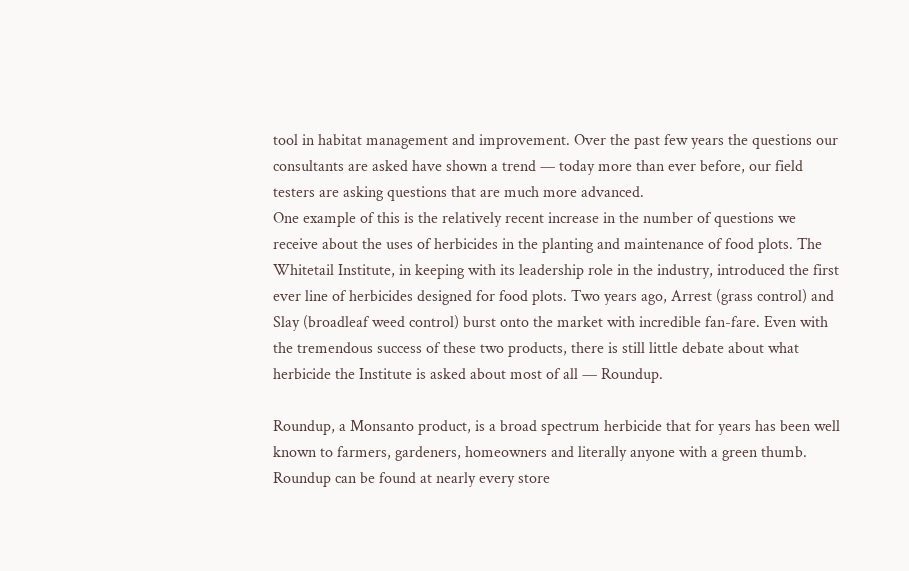tool in habitat management and improvement. Over the past few years the questions our consultants are asked have shown a trend — today more than ever before, our field testers are asking questions that are much more advanced.
One example of this is the relatively recent increase in the number of questions we receive about the uses of herbicides in the planting and maintenance of food plots. The Whitetail Institute, in keeping with its leadership role in the industry, introduced the first ever line of herbicides designed for food plots. Two years ago, Arrest (grass control) and Slay (broadleaf weed control) burst onto the market with incredible fan-fare. Even with the tremendous success of these two products, there is still little debate about what herbicide the Institute is asked about most of all — Roundup.

Roundup, a Monsanto product, is a broad spectrum herbicide that for years has been well known to farmers, gardeners, homeowners and literally anyone with a green thumb. Roundup can be found at nearly every store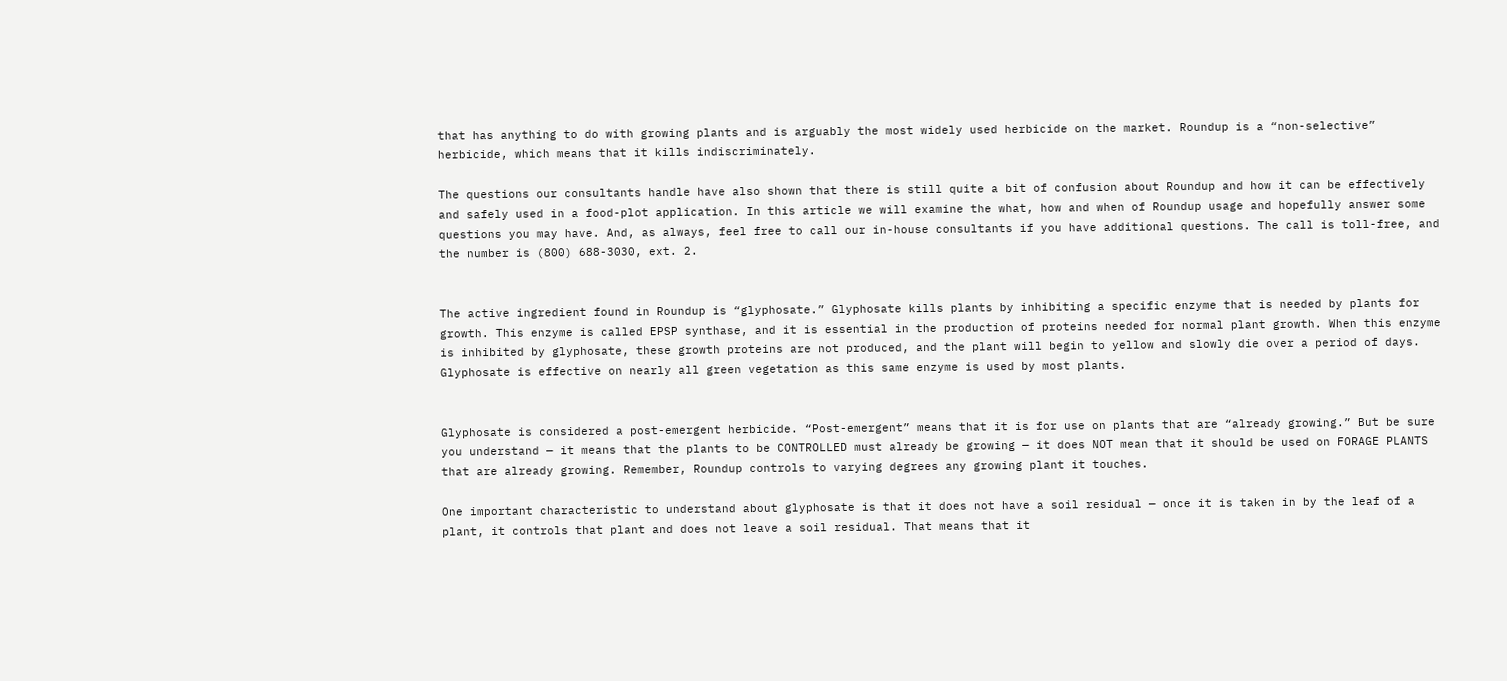that has anything to do with growing plants and is arguably the most widely used herbicide on the market. Roundup is a “non-selective” herbicide, which means that it kills indiscriminately.

The questions our consultants handle have also shown that there is still quite a bit of confusion about Roundup and how it can be effectively and safely used in a food-plot application. In this article we will examine the what, how and when of Roundup usage and hopefully answer some questions you may have. And, as always, feel free to call our in-house consultants if you have additional questions. The call is toll-free, and the number is (800) 688-3030, ext. 2.


The active ingredient found in Roundup is “glyphosate.” Glyphosate kills plants by inhibiting a specific enzyme that is needed by plants for growth. This enzyme is called EPSP synthase, and it is essential in the production of proteins needed for normal plant growth. When this enzyme is inhibited by glyphosate, these growth proteins are not produced, and the plant will begin to yellow and slowly die over a period of days. Glyphosate is effective on nearly all green vegetation as this same enzyme is used by most plants.


Glyphosate is considered a post-emergent herbicide. “Post-emergent” means that it is for use on plants that are “already growing.” But be sure you understand — it means that the plants to be CONTROLLED must already be growing — it does NOT mean that it should be used on FORAGE PLANTS that are already growing. Remember, Roundup controls to varying degrees any growing plant it touches.

One important characteristic to understand about glyphosate is that it does not have a soil residual — once it is taken in by the leaf of a plant, it controls that plant and does not leave a soil residual. That means that it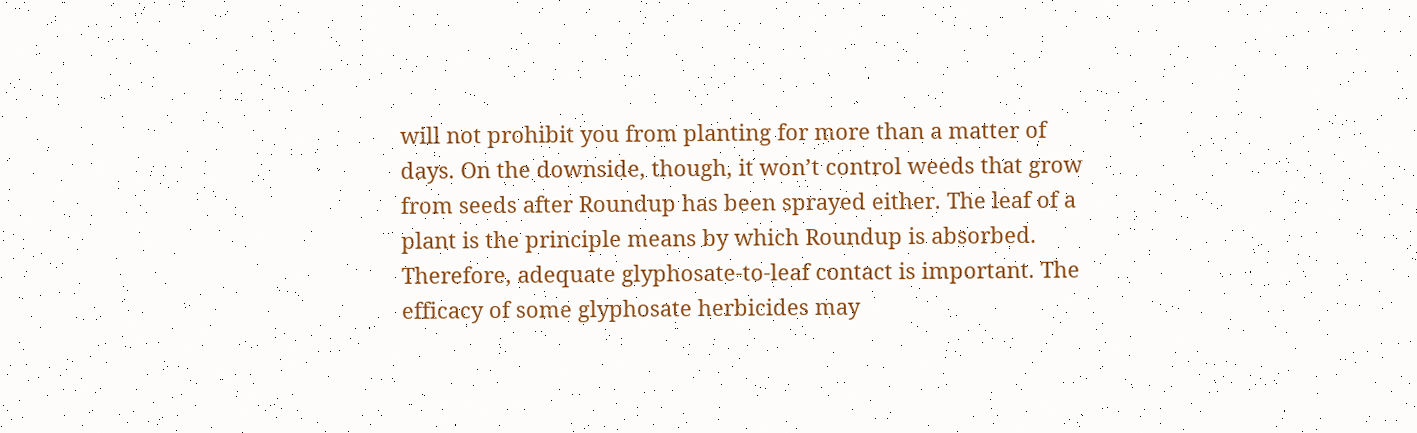will not prohibit you from planting for more than a matter of days. On the downside, though, it won’t control weeds that grow from seeds after Roundup has been sprayed either. The leaf of a plant is the principle means by which Roundup is absorbed. Therefore, adequate glyphosate-to-leaf contact is important. The efficacy of some glyphosate herbicides may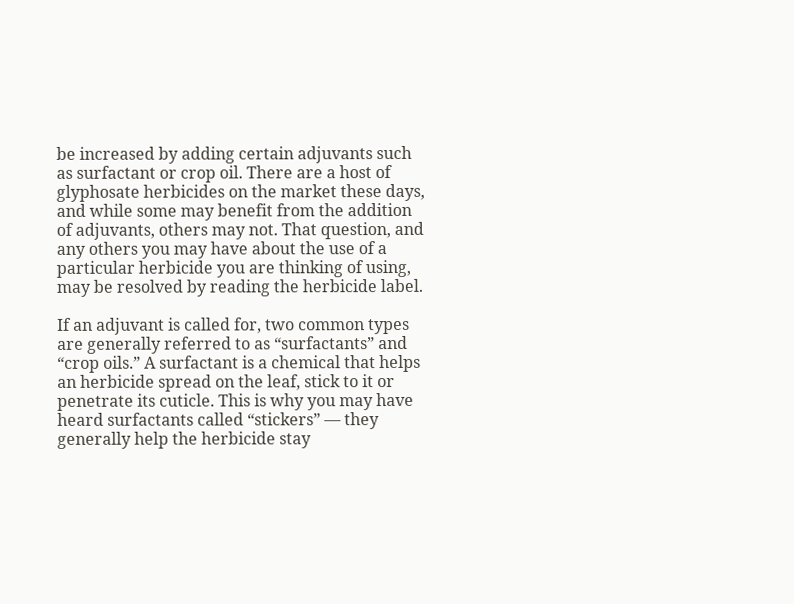be increased by adding certain adjuvants such as surfactant or crop oil. There are a host of glyphosate herbicides on the market these days, and while some may benefit from the addition of adjuvants, others may not. That question, and any others you may have about the use of a particular herbicide you are thinking of using, may be resolved by reading the herbicide label.

If an adjuvant is called for, two common types are generally referred to as “surfactants” and “crop oils.” A surfactant is a chemical that helps an herbicide spread on the leaf, stick to it or penetrate its cuticle. This is why you may have heard surfactants called “stickers” — they generally help the herbicide stay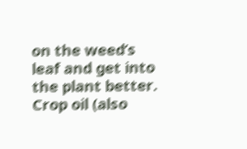on the weed’s leaf and get into the plant better. Crop oil (also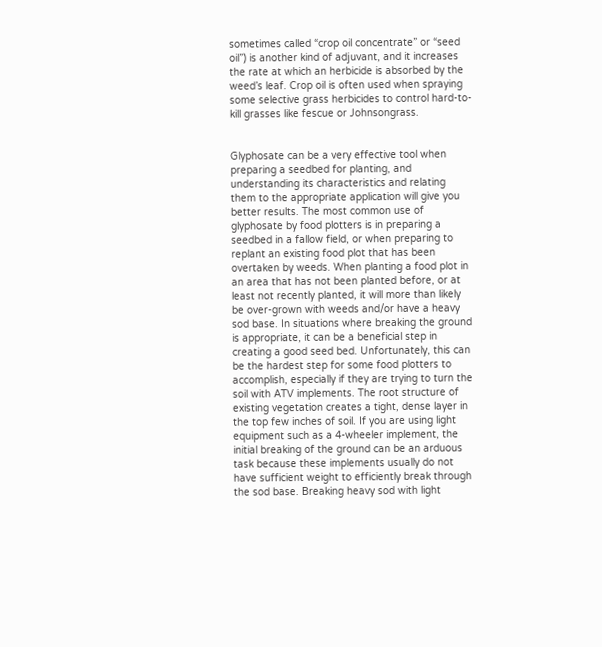sometimes called “crop oil concentrate” or “seed oil”) is another kind of adjuvant, and it increases the rate at which an herbicide is absorbed by the weed’s leaf. Crop oil is often used when spraying some selective grass herbicides to control hard-to-kill grasses like fescue or Johnsongrass.


Glyphosate can be a very effective tool when preparing a seedbed for planting, and understanding its characteristics and relating them to the appropriate application will give you better results. The most common use of glyphosate by food plotters is in preparing a seedbed in a fallow field, or when preparing to replant an existing food plot that has been overtaken by weeds. When planting a food plot in an area that has not been planted before, or at least not recently planted, it will more than likely be over-grown with weeds and/or have a heavy sod base. In situations where breaking the ground is appropriate, it can be a beneficial step in creating a good seed bed. Unfortunately, this can be the hardest step for some food plotters to accomplish, especially if they are trying to turn the soil with ATV implements. The root structure of existing vegetation creates a tight, dense layer in the top few inches of soil. If you are using light equipment such as a 4-wheeler implement, the initial breaking of the ground can be an arduous task because these implements usually do not have sufficient weight to efficiently break through the sod base. Breaking heavy sod with light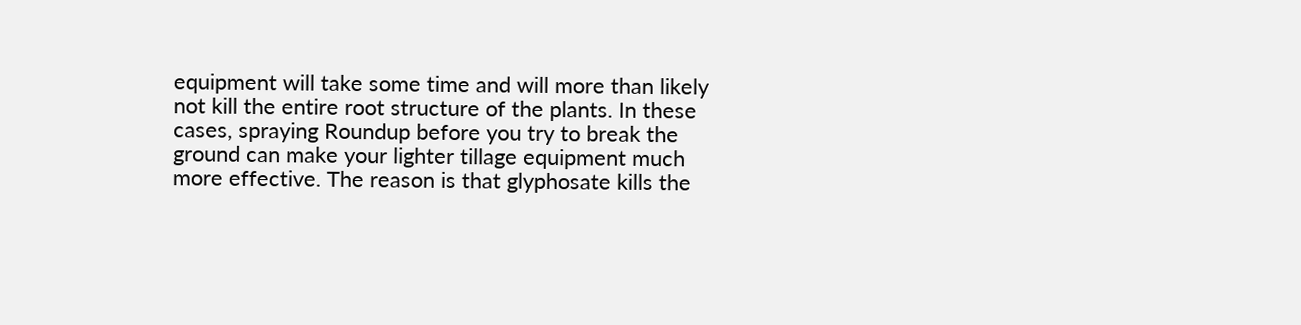equipment will take some time and will more than likely not kill the entire root structure of the plants. In these cases, spraying Roundup before you try to break the ground can make your lighter tillage equipment much more effective. The reason is that glyphosate kills the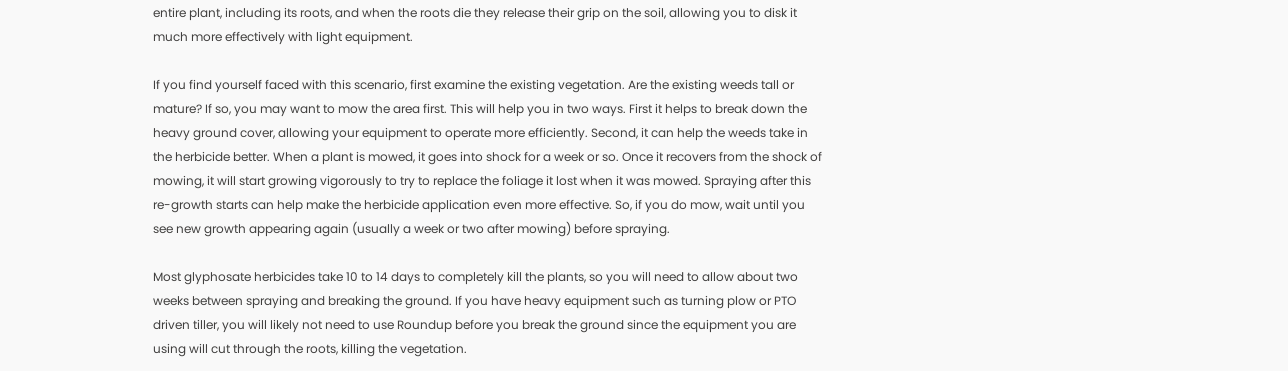entire plant, including its roots, and when the roots die they release their grip on the soil, allowing you to disk it much more effectively with light equipment.

If you find yourself faced with this scenario, first examine the existing vegetation. Are the existing weeds tall or mature? If so, you may want to mow the area first. This will help you in two ways. First it helps to break down the heavy ground cover, allowing your equipment to operate more efficiently. Second, it can help the weeds take in the herbicide better. When a plant is mowed, it goes into shock for a week or so. Once it recovers from the shock of mowing, it will start growing vigorously to try to replace the foliage it lost when it was mowed. Spraying after this re-growth starts can help make the herbicide application even more effective. So, if you do mow, wait until you see new growth appearing again (usually a week or two after mowing) before spraying.

Most glyphosate herbicides take 10 to 14 days to completely kill the plants, so you will need to allow about two weeks between spraying and breaking the ground. If you have heavy equipment such as turning plow or PTO driven tiller, you will likely not need to use Roundup before you break the ground since the equipment you are using will cut through the roots, killing the vegetation.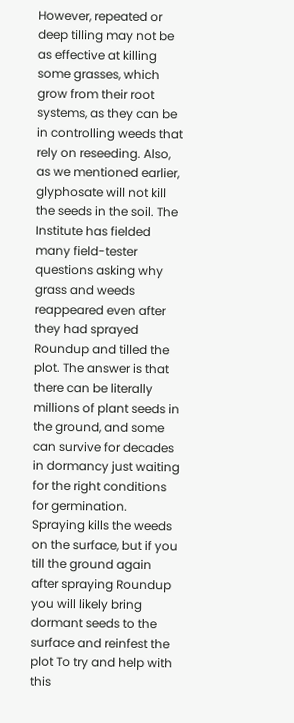However, repeated or deep tilling may not be as effective at killing some grasses, which grow from their root systems, as they can be in controlling weeds that rely on reseeding. Also, as we mentioned earlier, glyphosate will not kill the seeds in the soil. The Institute has fielded many field-tester questions asking why grass and weeds reappeared even after they had sprayed Roundup and tilled the plot. The answer is that there can be literally millions of plant seeds in the ground, and some can survive for decades in dormancy just waiting for the right conditions for germination. Spraying kills the weeds on the surface, but if you till the ground again after spraying Roundup you will likely bring dormant seeds to the surface and reinfest the plot To try and help with this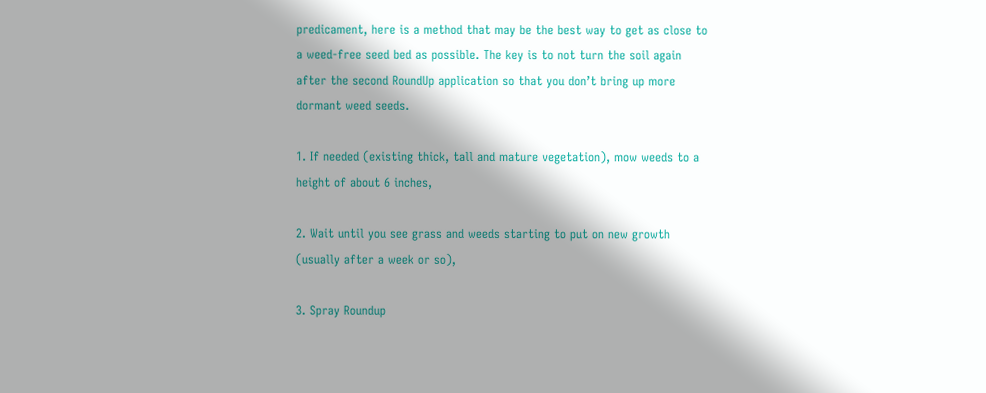predicament, here is a method that may be the best way to get as close to a weed-free seed bed as possible. The key is to not turn the soil again after the second RoundUp application so that you don’t bring up more dormant weed seeds.

1. If needed (existing thick, tall and mature vegetation), mow weeds to a height of about 6 inches,

2. Wait until you see grass and weeds starting to put on new growth (usually after a week or so),

3. Spray Roundup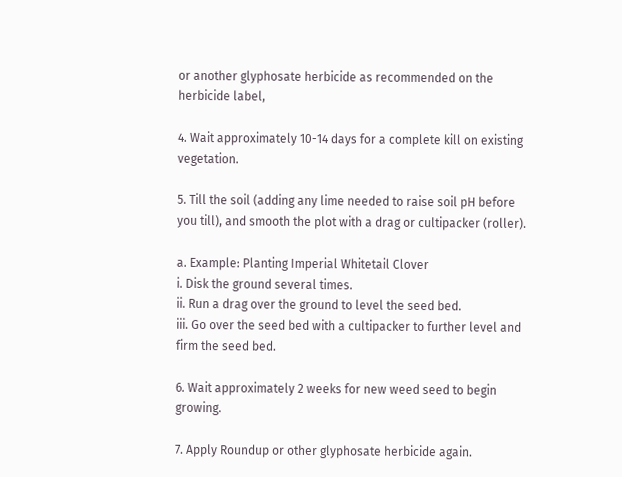or another glyphosate herbicide as recommended on the herbicide label,

4. Wait approximately 10-14 days for a complete kill on existing vegetation.

5. Till the soil (adding any lime needed to raise soil pH before you till), and smooth the plot with a drag or cultipacker (roller).

a. Example: Planting Imperial Whitetail Clover
i. Disk the ground several times.
ii. Run a drag over the ground to level the seed bed.
iii. Go over the seed bed with a cultipacker to further level and firm the seed bed.

6. Wait approximately 2 weeks for new weed seed to begin growing.

7. Apply Roundup or other glyphosate herbicide again.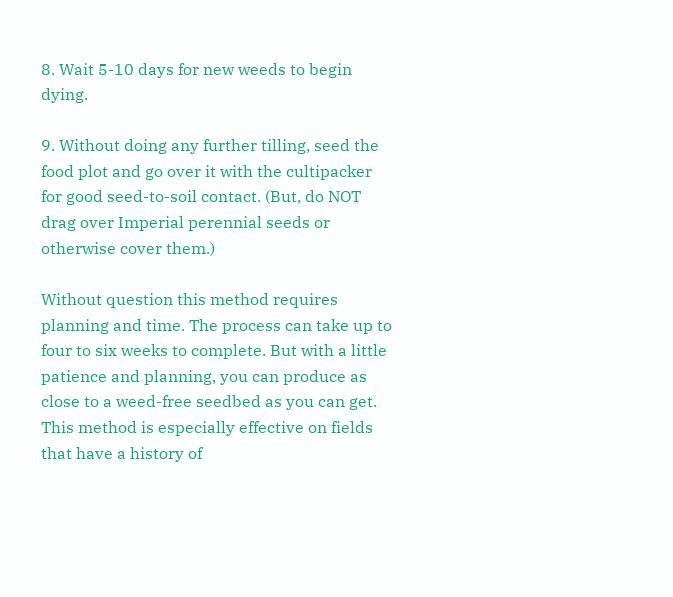8. Wait 5-10 days for new weeds to begin dying.

9. Without doing any further tilling, seed the food plot and go over it with the cultipacker for good seed-to-soil contact. (But, do NOT drag over Imperial perennial seeds or otherwise cover them.)

Without question this method requires planning and time. The process can take up to four to six weeks to complete. But with a little patience and planning, you can produce as close to a weed-free seedbed as you can get. This method is especially effective on fields that have a history of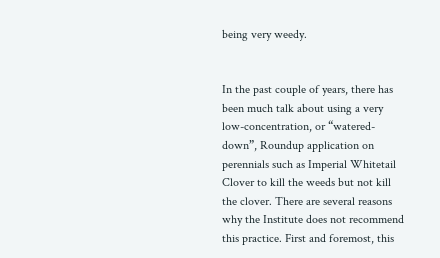being very weedy.


In the past couple of years, there has been much talk about using a very low-concentration, or “watered-down”, Roundup application on perennials such as Imperial Whitetail Clover to kill the weeds but not kill the clover. There are several reasons why the Institute does not recommend this practice. First and foremost, this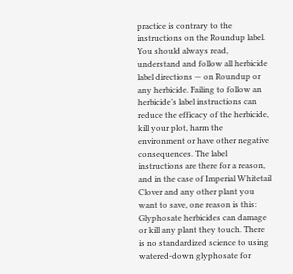practice is contrary to the instructions on the Roundup label. You should always read, understand and follow all herbicide label directions — on Roundup or any herbicide. Failing to follow an herbicide’s label instructions can reduce the efficacy of the herbicide, kill your plot, harm the environment or have other negative consequences. The label instructions are there for a reason, and in the case of Imperial Whitetail Clover and any other plant you want to save, one reason is this: Glyphosate herbicides can damage or kill any plant they touch. There is no standardized science to using watered-down glyphosate for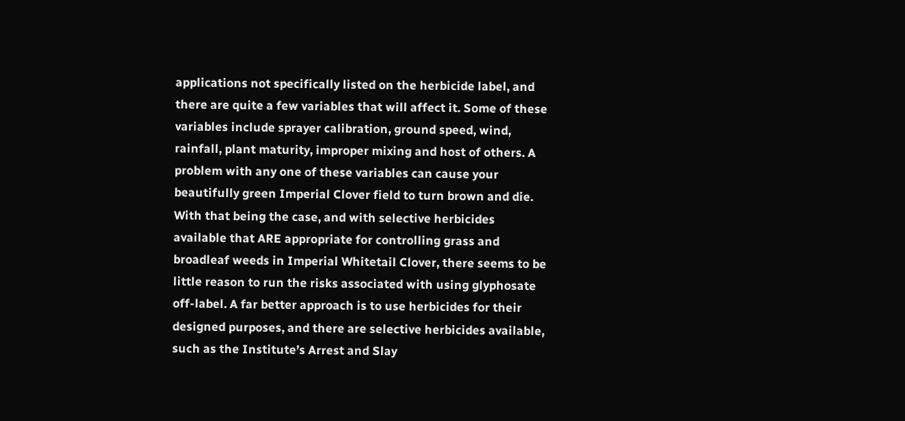applications not specifically listed on the herbicide label, and there are quite a few variables that will affect it. Some of these variables include sprayer calibration, ground speed, wind, rainfall, plant maturity, improper mixing and host of others. A problem with any one of these variables can cause your beautifully green Imperial Clover field to turn brown and die. With that being the case, and with selective herbicides available that ARE appropriate for controlling grass and broadleaf weeds in Imperial Whitetail Clover, there seems to be little reason to run the risks associated with using glyphosate off-label. A far better approach is to use herbicides for their designed purposes, and there are selective herbicides available, such as the Institute’s Arrest and Slay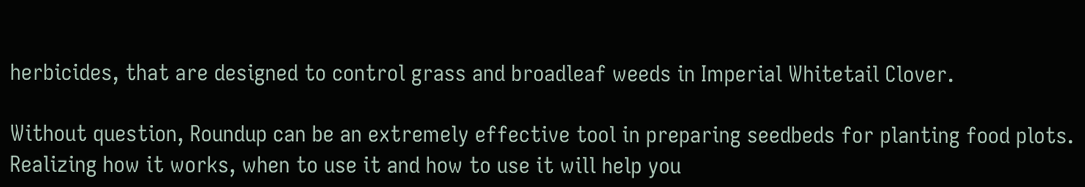herbicides, that are designed to control grass and broadleaf weeds in Imperial Whitetail Clover.

Without question, Roundup can be an extremely effective tool in preparing seedbeds for planting food plots. Realizing how it works, when to use it and how to use it will help you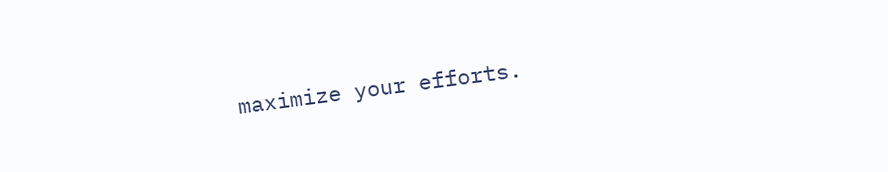maximize your efforts.